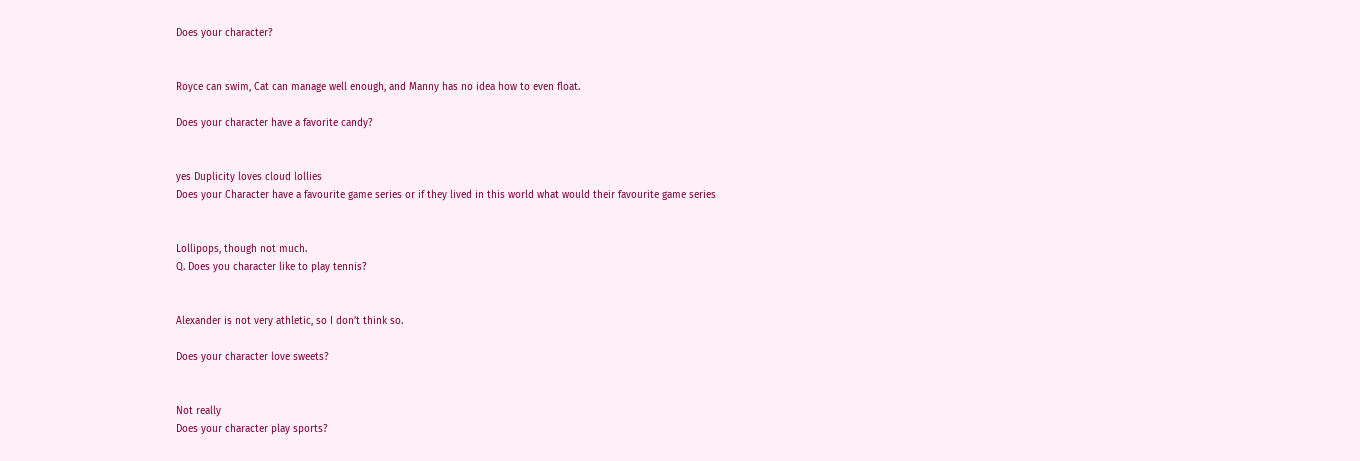Does your character?


Royce can swim, Cat can manage well enough, and Manny has no idea how to even float.

Does your character have a favorite candy?


yes Duplicity loves cloud lollies
Does your Character have a favourite game series or if they lived in this world what would their favourite game series


Lollipops, though not much.
Q. Does you character like to play tennis?


Alexander is not very athletic, so I don’t think so.

Does your character love sweets?


Not really
Does your character play sports?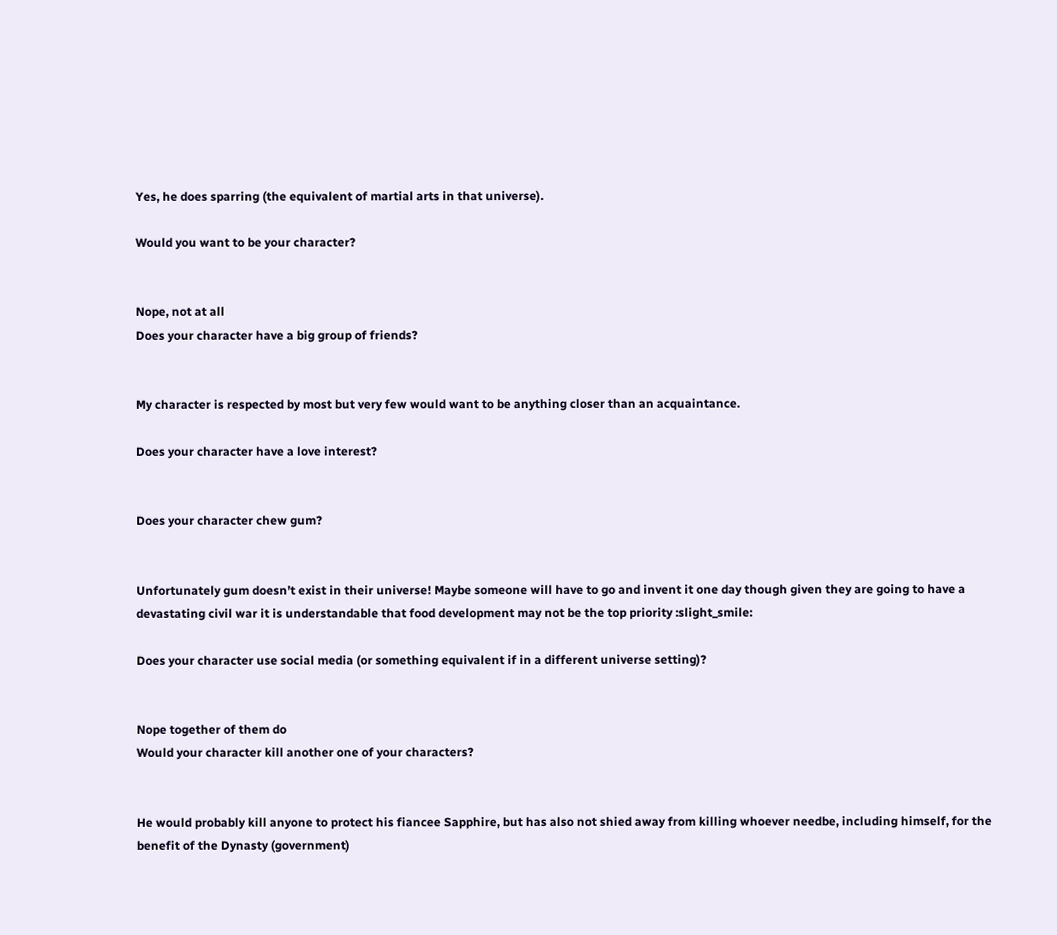Yes, he does sparring (the equivalent of martial arts in that universe).

Would you want to be your character?


Nope, not at all
Does your character have a big group of friends?


My character is respected by most but very few would want to be anything closer than an acquaintance.

Does your character have a love interest?


Does your character chew gum?


Unfortunately gum doesn’t exist in their universe! Maybe someone will have to go and invent it one day though given they are going to have a devastating civil war it is understandable that food development may not be the top priority :slight_smile:

Does your character use social media (or something equivalent if in a different universe setting)?


Nope together of them do
Would your character kill another one of your characters?


He would probably kill anyone to protect his fiancee Sapphire, but has also not shied away from killing whoever needbe, including himself, for the benefit of the Dynasty (government)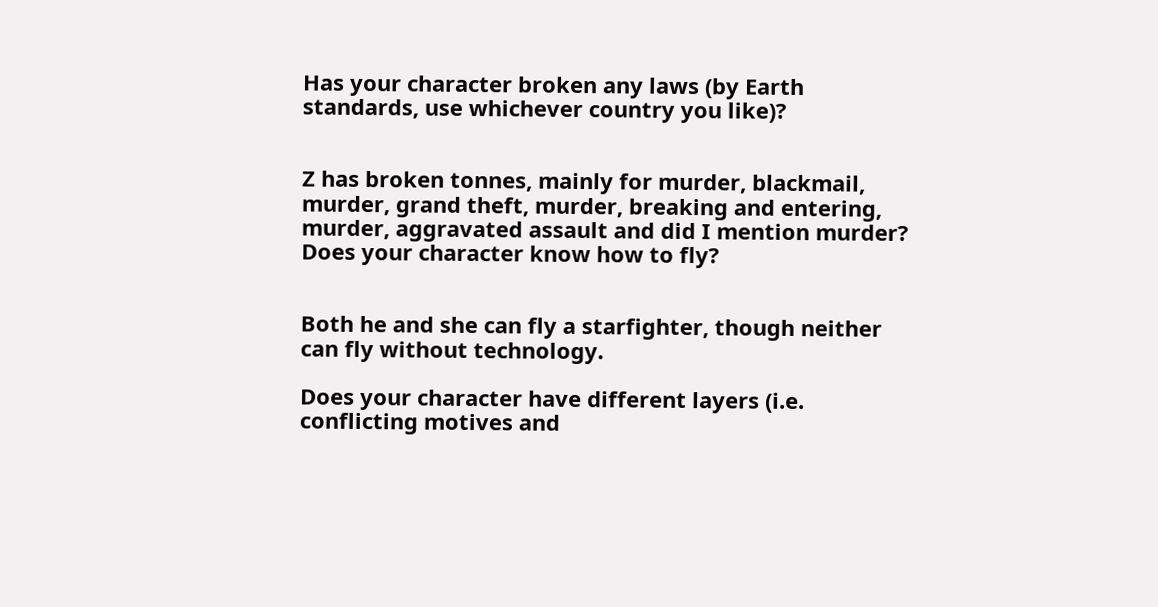Has your character broken any laws (by Earth standards, use whichever country you like)?


Z has broken tonnes, mainly for murder, blackmail, murder, grand theft, murder, breaking and entering, murder, aggravated assault and did I mention murder?
Does your character know how to fly?


Both he and she can fly a starfighter, though neither can fly without technology.

Does your character have different layers (i.e. conflicting motives and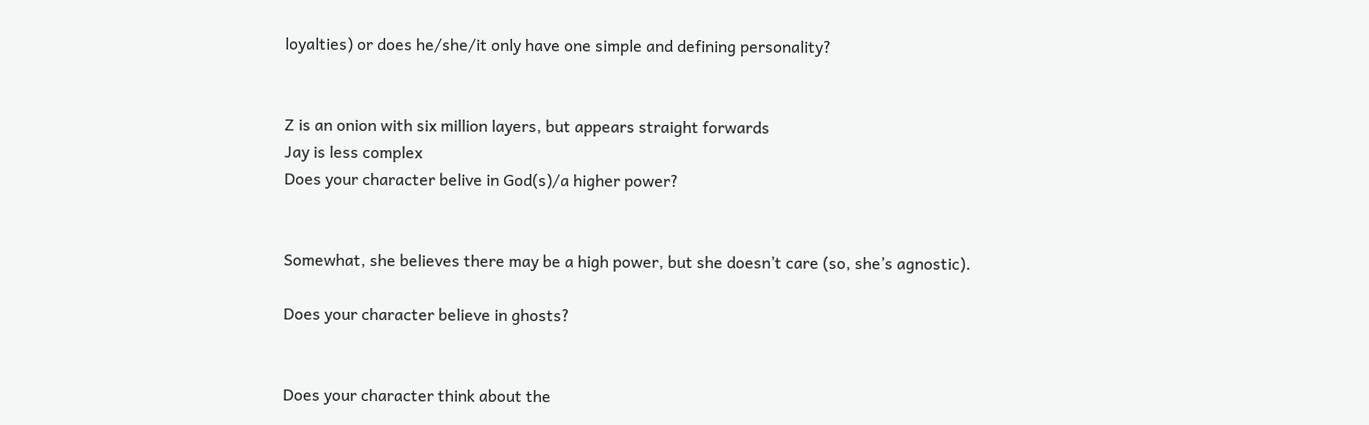loyalties) or does he/she/it only have one simple and defining personality?


Z is an onion with six million layers, but appears straight forwards
Jay is less complex
Does your character belive in God(s)/a higher power?


Somewhat, she believes there may be a high power, but she doesn’t care (so, she’s agnostic).

Does your character believe in ghosts?


Does your character think about the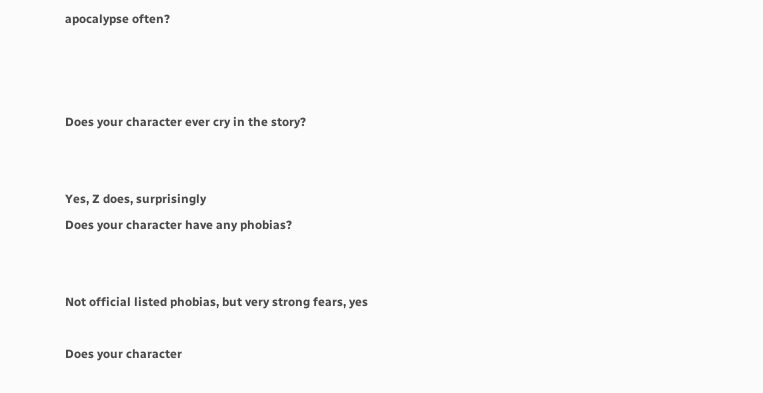apocalypse often?



Does your character ever cry in the story?


Yes, Z does, surprisingly
Does your character have any phobias?


Not official listed phobias, but very strong fears, yes

Does your character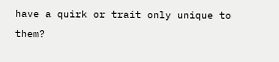have a quirk or trait only unique to them?